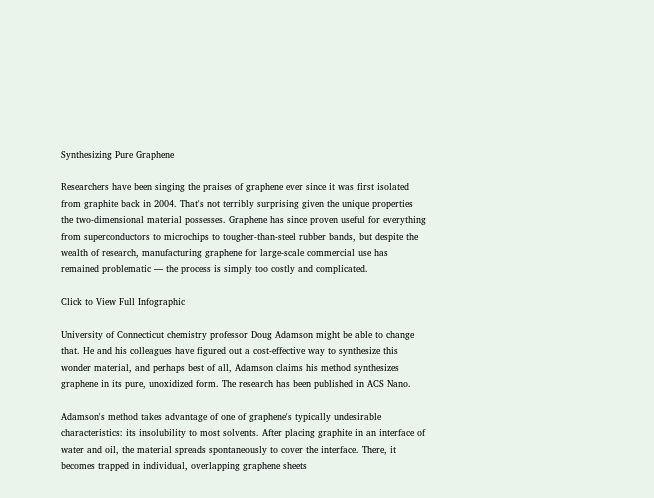Synthesizing Pure Graphene

Researchers have been singing the praises of graphene ever since it was first isolated from graphite back in 2004. That's not terribly surprising given the unique properties the two-dimensional material possesses. Graphene has since proven useful for everything from superconductors to microchips to tougher-than-steel rubber bands, but despite the wealth of research, manufacturing graphene for large-scale commercial use has remained problematic — the process is simply too costly and complicated.

Click to View Full Infographic

University of Connecticut chemistry professor Doug Adamson might be able to change that. He and his colleagues have figured out a cost-effective way to synthesize this wonder material, and perhaps best of all, Adamson claims his method synthesizes graphene in its pure, unoxidized form. The research has been published in ACS Nano.

Adamson's method takes advantage of one of graphene's typically undesirable characteristics: its insolubility to most solvents. After placing graphite in an interface of water and oil, the material spreads spontaneously to cover the interface. There, it becomes trapped in individual, overlapping graphene sheets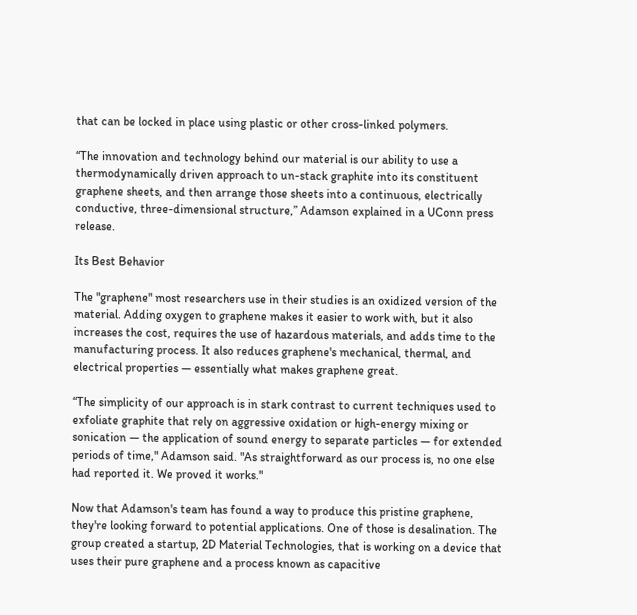that can be locked in place using plastic or other cross-linked polymers.

“The innovation and technology behind our material is our ability to use a thermodynamically driven approach to un-stack graphite into its constituent graphene sheets, and then arrange those sheets into a continuous, electrically conductive, three-dimensional structure,” Adamson explained in a UConn press release.

Its Best Behavior

The "graphene" most researchers use in their studies is an oxidized version of the material. Adding oxygen to graphene makes it easier to work with, but it also increases the cost, requires the use of hazardous materials, and adds time to the manufacturing process. It also reduces graphene's mechanical, thermal, and electrical properties — essentially what makes graphene great.

“The simplicity of our approach is in stark contrast to current techniques used to exfoliate graphite that rely on aggressive oxidation or high-energy mixing or sonication — the application of sound energy to separate particles — for extended periods of time," Adamson said. "As straightforward as our process is, no one else had reported it. We proved it works."

Now that Adamson's team has found a way to produce this pristine graphene, they're looking forward to potential applications. One of those is desalination. The group created a startup, 2D Material Technologies, that is working on a device that uses their pure graphene and a process known as capacitive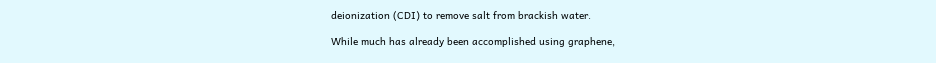deionization (CDI) to remove salt from brackish water.

While much has already been accomplished using graphene,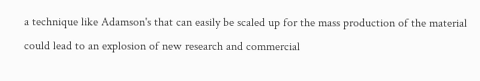a technique like Adamson's that can easily be scaled up for the mass production of the material could lead to an explosion of new research and commercial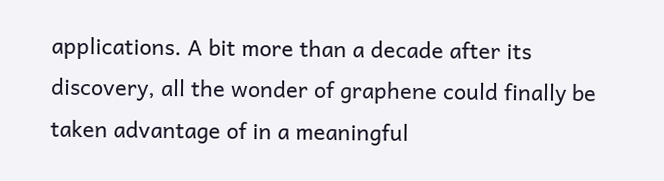applications. A bit more than a decade after its discovery, all the wonder of graphene could finally be taken advantage of in a meaningful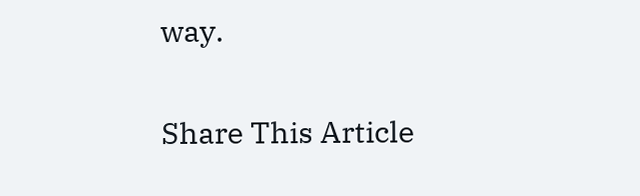way.

Share This Article